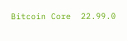Bitcoin Core  22.99.0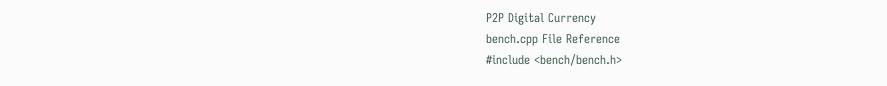P2P Digital Currency
bench.cpp File Reference
#include <bench/bench.h>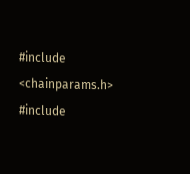#include <chainparams.h>
#include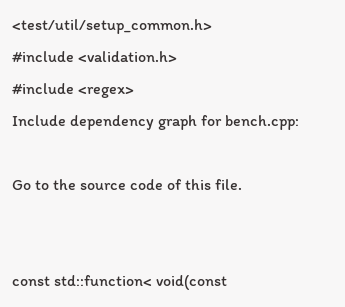<test/util/setup_common.h>
#include <validation.h>
#include <regex>
Include dependency graph for bench.cpp:

Go to the source code of this file.


const std::function< void(const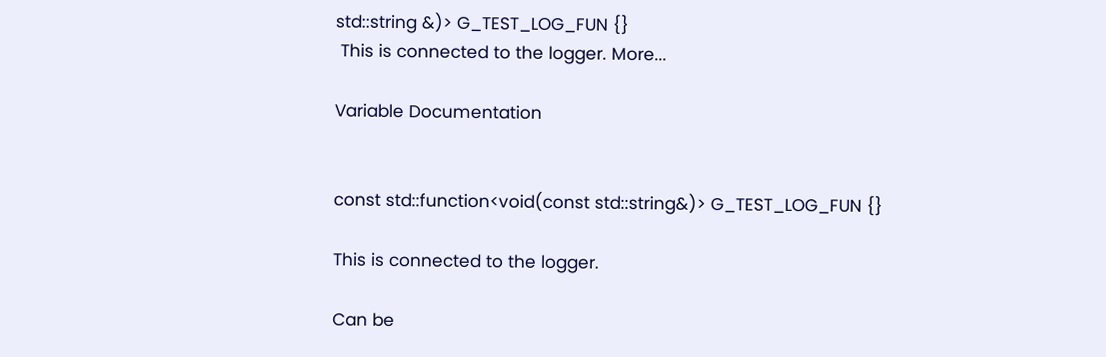std::string &)> G_TEST_LOG_FUN {}
 This is connected to the logger. More...

Variable Documentation


const std::function<void(const std::string&)> G_TEST_LOG_FUN {}

This is connected to the logger.

Can be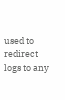used to redirect logs to any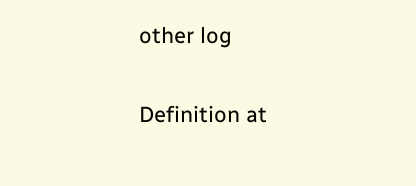other log

Definition at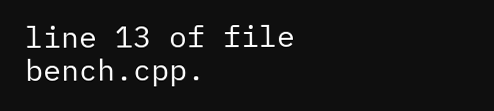line 13 of file bench.cpp.